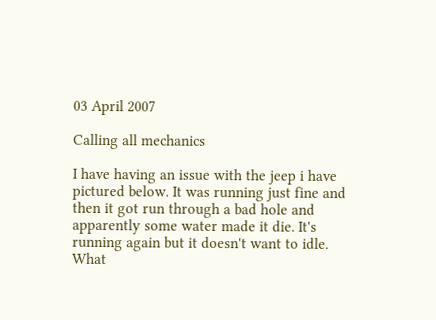03 April 2007

Calling all mechanics

I have having an issue with the jeep i have pictured below. It was running just fine and then it got run through a bad hole and apparently some water made it die. It's running again but it doesn't want to idle. What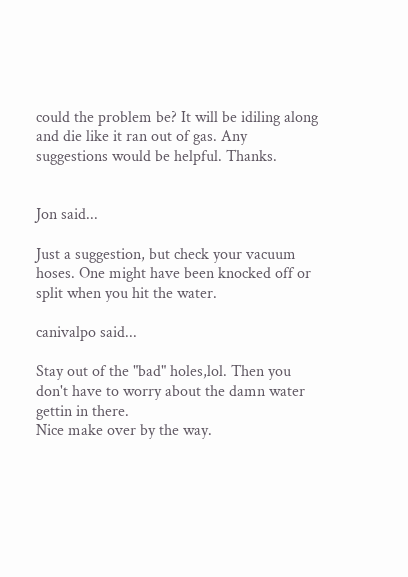could the problem be? It will be idiling along and die like it ran out of gas. Any suggestions would be helpful. Thanks.


Jon said...

Just a suggestion, but check your vacuum hoses. One might have been knocked off or split when you hit the water.

canivalpo said...

Stay out of the "bad" holes,lol. Then you don't have to worry about the damn water gettin in there.
Nice make over by the way.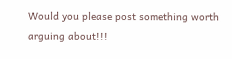Would you please post something worth arguing about!!!